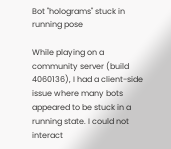Bot "holograms" stuck in running pose

While playing on a community server (build 4060136), I had a client-side issue where many bots appeared to be stuck in a running state. I could not interact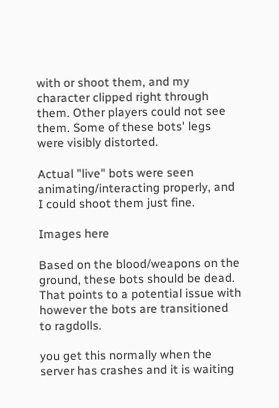with or shoot them, and my character clipped right through them. Other players could not see them. Some of these bots' legs were visibly distorted.

Actual "live" bots were seen animating/interacting properly, and I could shoot them just fine.

Images here

Based on the blood/weapons on the ground, these bots should be dead. That points to a potential issue with however the bots are transitioned to ragdolls.

you get this normally when the server has crashes and it is waiting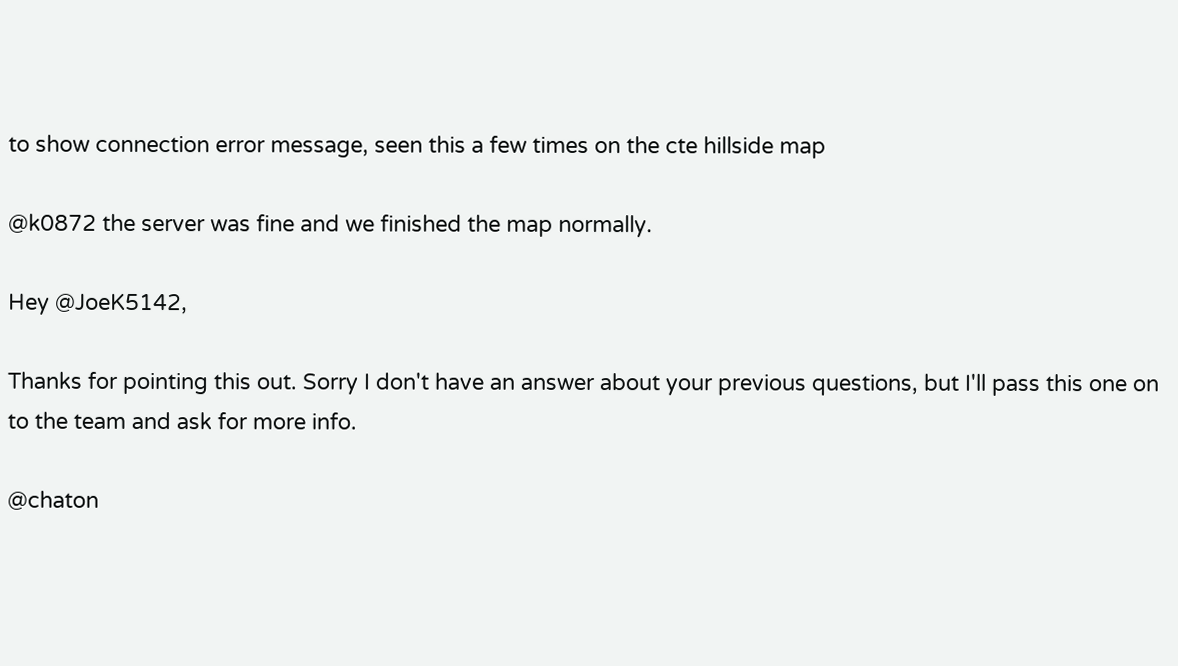to show connection error message, seen this a few times on the cte hillside map

@k0872 the server was fine and we finished the map normally.

Hey @JoeK5142,

Thanks for pointing this out. Sorry I don't have an answer about your previous questions, but I'll pass this one on to the team and ask for more info.

@chaton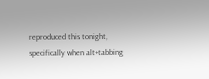reproduced this tonight, specifically when alt+tabbing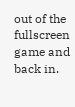out of the fullscreen game and back in.